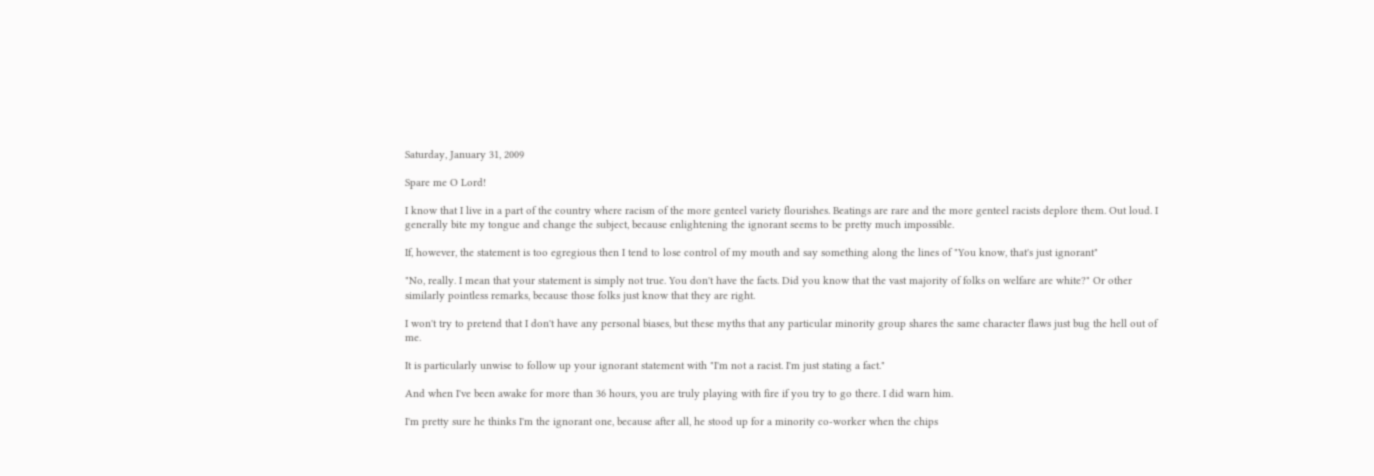Saturday, January 31, 2009

Spare me O Lord!

I know that I live in a part of the country where racism of the more genteel variety flourishes. Beatings are rare and the more genteel racists deplore them. Out loud. I generally bite my tongue and change the subject, because enlightening the ignorant seems to be pretty much impossible.

If, however, the statement is too egregious then I tend to lose control of my mouth and say something along the lines of "You know, that's just ignorant"

"No, really. I mean that your statement is simply not true. You don't have the facts. Did you know that the vast majority of folks on welfare are white?" Or other similarly pointless remarks, because those folks just know that they are right.

I won't try to pretend that I don't have any personal biases, but these myths that any particular minority group shares the same character flaws just bug the hell out of me.

It is particularly unwise to follow up your ignorant statement with "I'm not a racist. I'm just stating a fact."

And when I've been awake for more than 36 hours, you are truly playing with fire if you try to go there. I did warn him.

I'm pretty sure he thinks I'm the ignorant one, because after all, he stood up for a minority co-worker when the chips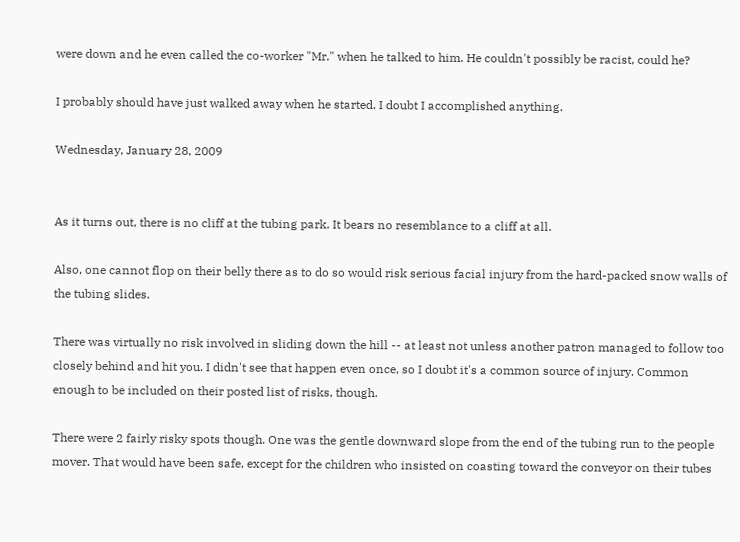were down and he even called the co-worker "Mr." when he talked to him. He couldn't possibly be racist, could he?

I probably should have just walked away when he started. I doubt I accomplished anything.

Wednesday, January 28, 2009


As it turns out, there is no cliff at the tubing park. It bears no resemblance to a cliff at all.

Also, one cannot flop on their belly there as to do so would risk serious facial injury from the hard-packed snow walls of the tubing slides.

There was virtually no risk involved in sliding down the hill -- at least not unless another patron managed to follow too closely behind and hit you. I didn't see that happen even once, so I doubt it's a common source of injury. Common enough to be included on their posted list of risks, though.

There were 2 fairly risky spots though. One was the gentle downward slope from the end of the tubing run to the people mover. That would have been safe, except for the children who insisted on coasting toward the conveyor on their tubes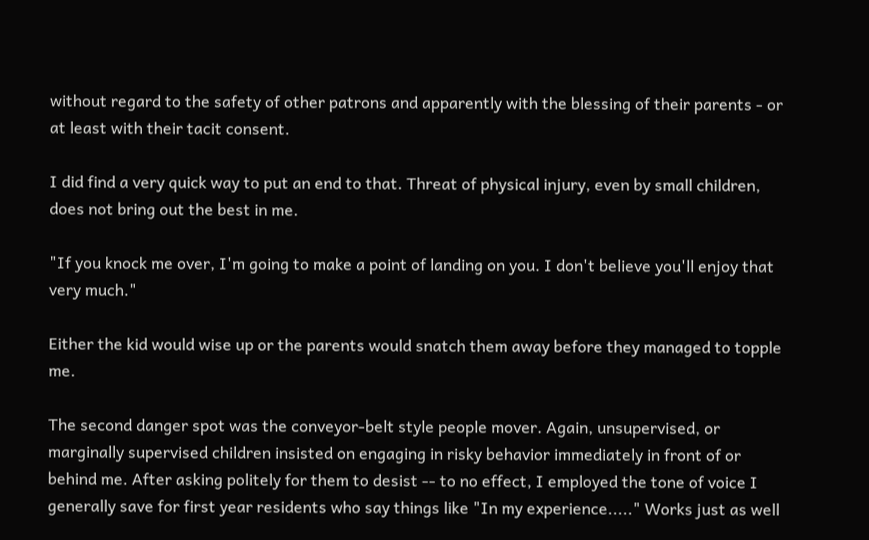without regard to the safety of other patrons and apparently with the blessing of their parents - or at least with their tacit consent.

I did find a very quick way to put an end to that. Threat of physical injury, even by small children, does not bring out the best in me.

"If you knock me over, I'm going to make a point of landing on you. I don't believe you'll enjoy that very much."

Either the kid would wise up or the parents would snatch them away before they managed to topple me.

The second danger spot was the conveyor-belt style people mover. Again, unsupervised, or marginally supervised children insisted on engaging in risky behavior immediately in front of or behind me. After asking politely for them to desist -- to no effect, I employed the tone of voice I generally save for first year residents who say things like "In my experience....." Works just as well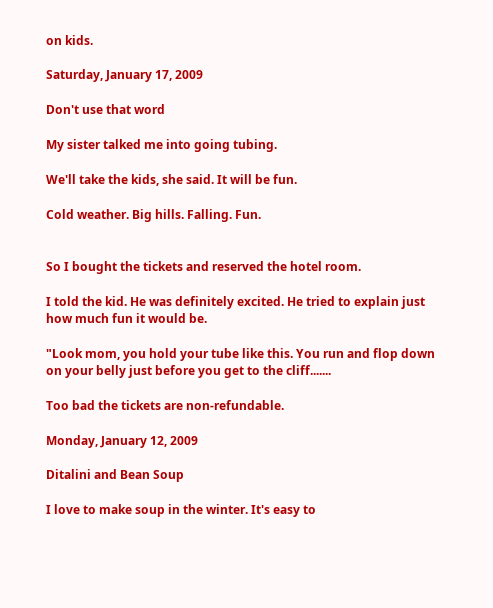on kids.

Saturday, January 17, 2009

Don't use that word

My sister talked me into going tubing.

We'll take the kids, she said. It will be fun.

Cold weather. Big hills. Falling. Fun.


So I bought the tickets and reserved the hotel room.

I told the kid. He was definitely excited. He tried to explain just how much fun it would be.

"Look mom, you hold your tube like this. You run and flop down on your belly just before you get to the cliff.......

Too bad the tickets are non-refundable.

Monday, January 12, 2009

Ditalini and Bean Soup

I love to make soup in the winter. It's easy to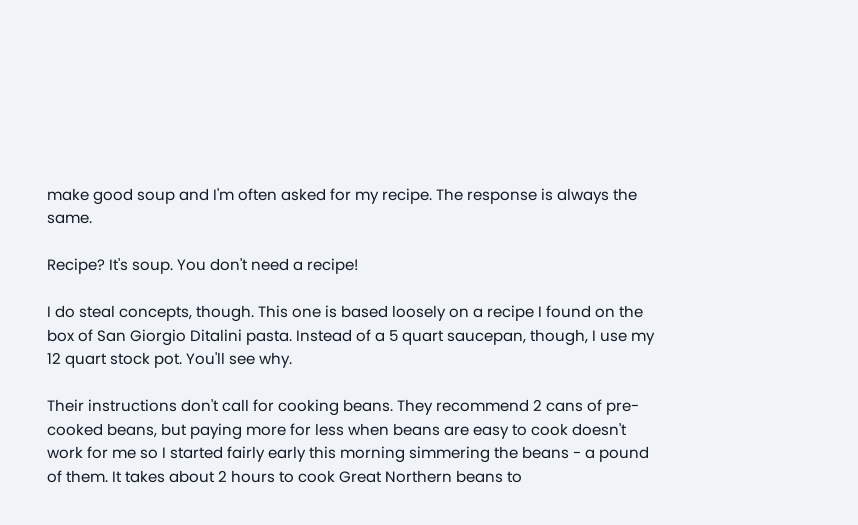make good soup and I'm often asked for my recipe. The response is always the same.

Recipe? It's soup. You don't need a recipe!

I do steal concepts, though. This one is based loosely on a recipe I found on the box of San Giorgio Ditalini pasta. Instead of a 5 quart saucepan, though, I use my 12 quart stock pot. You'll see why.

Their instructions don't call for cooking beans. They recommend 2 cans of pre-cooked beans, but paying more for less when beans are easy to cook doesn't work for me so I started fairly early this morning simmering the beans - a pound of them. It takes about 2 hours to cook Great Northern beans to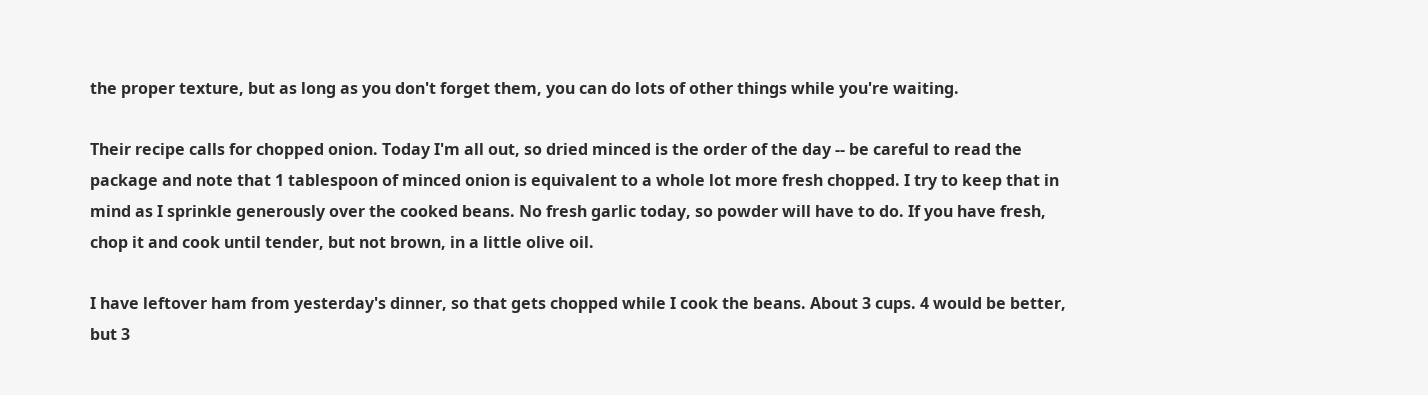the proper texture, but as long as you don't forget them, you can do lots of other things while you're waiting.

Their recipe calls for chopped onion. Today I'm all out, so dried minced is the order of the day -- be careful to read the package and note that 1 tablespoon of minced onion is equivalent to a whole lot more fresh chopped. I try to keep that in mind as I sprinkle generously over the cooked beans. No fresh garlic today, so powder will have to do. If you have fresh, chop it and cook until tender, but not brown, in a little olive oil.

I have leftover ham from yesterday's dinner, so that gets chopped while I cook the beans. About 3 cups. 4 would be better, but 3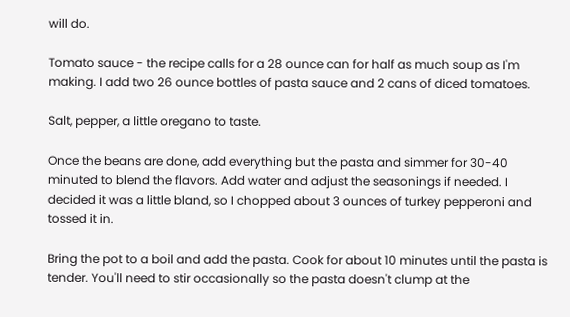will do.

Tomato sauce - the recipe calls for a 28 ounce can for half as much soup as I'm making. I add two 26 ounce bottles of pasta sauce and 2 cans of diced tomatoes.

Salt, pepper, a little oregano to taste.

Once the beans are done, add everything but the pasta and simmer for 30-40 minuted to blend the flavors. Add water and adjust the seasonings if needed. I decided it was a little bland, so I chopped about 3 ounces of turkey pepperoni and tossed it in.

Bring the pot to a boil and add the pasta. Cook for about 10 minutes until the pasta is tender. You'll need to stir occasionally so the pasta doesn't clump at the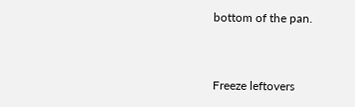bottom of the pan.


Freeze leftovers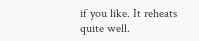if you like. It reheats quite well.